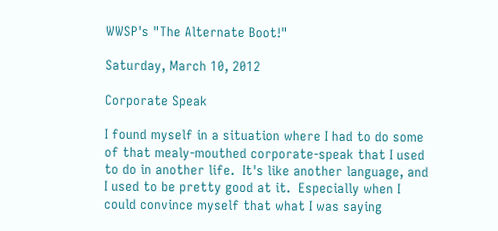WWSP's "The Alternate Boot!"

Saturday, March 10, 2012

Corporate Speak

I found myself in a situation where I had to do some of that mealy-mouthed corporate-speak that I used to do in another life.  It's like another language, and I used to be pretty good at it.  Especially when I could convince myself that what I was saying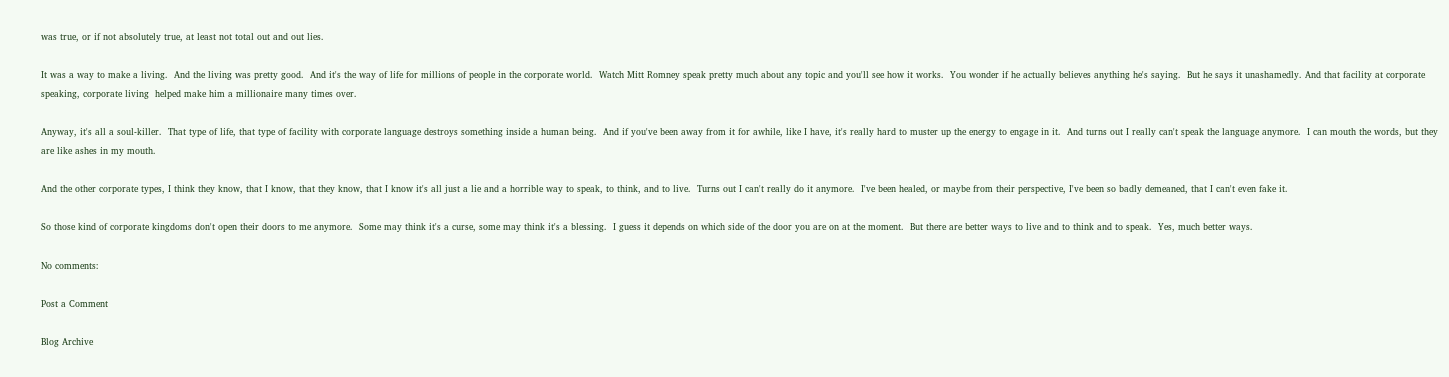was true, or if not absolutely true, at least not total out and out lies.

It was a way to make a living.  And the living was pretty good.  And it's the way of life for millions of people in the corporate world.  Watch Mitt Romney speak pretty much about any topic and you'll see how it works.  You wonder if he actually believes anything he's saying.  But he says it unashamedly. And that facility at corporate speaking, corporate living  helped make him a millionaire many times over.

Anyway, it's all a soul-killer.  That type of life, that type of facility with corporate language destroys something inside a human being.  And if you've been away from it for awhile, like I have, it's really hard to muster up the energy to engage in it.  And turns out I really can't speak the language anymore.  I can mouth the words, but they are like ashes in my mouth.

And the other corporate types, I think they know, that I know, that they know, that I know it's all just a lie and a horrible way to speak, to think, and to live.  Turns out I can't really do it anymore.  I've been healed, or maybe from their perspective, I've been so badly demeaned, that I can't even fake it.

So those kind of corporate kingdoms don't open their doors to me anymore.  Some may think it's a curse, some may think it's a blessing.  I guess it depends on which side of the door you are on at the moment.  But there are better ways to live and to think and to speak.  Yes, much better ways.

No comments:

Post a Comment

Blog Archive